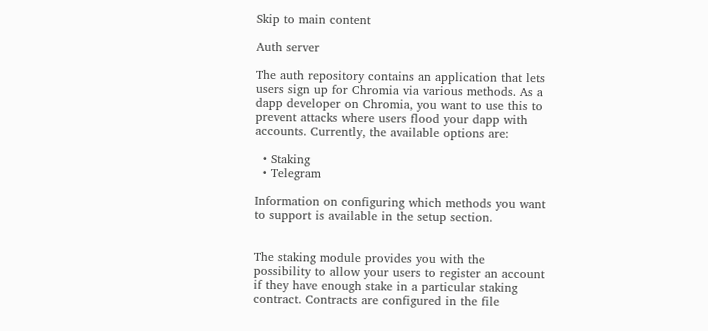Skip to main content

Auth server

The auth repository contains an application that lets users sign up for Chromia via various methods. As a dapp developer on Chromia, you want to use this to prevent attacks where users flood your dapp with accounts. Currently, the available options are:

  • Staking
  • Telegram

Information on configuring which methods you want to support is available in the setup section.


The staking module provides you with the possibility to allow your users to register an account if they have enough stake in a particular staking contract. Contracts are configured in the file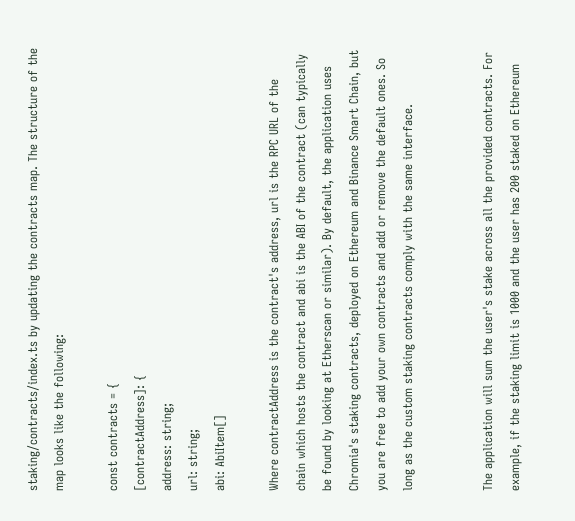staking/contracts/index.ts by updating the contracts map. The structure of the map looks like the following:

const contracts = {
[contractAddress]: {
address: string;
url: string;
abi: AbiItem[]

Where contractAddress is the contract's address, url is the RPC URL of the chain which hosts the contract and abi is the ABI of the contract (can typically be found by looking at Etherscan or similar). By default, the application uses Chromia's staking contracts, deployed on Ethereum and Binance Smart Chain, but you are free to add your own contracts and add or remove the default ones. So long as the custom staking contracts comply with the same interface.


The application will sum the user's stake across all the provided contracts. For example, if the staking limit is 1000 and the user has 200 staked on Ethereum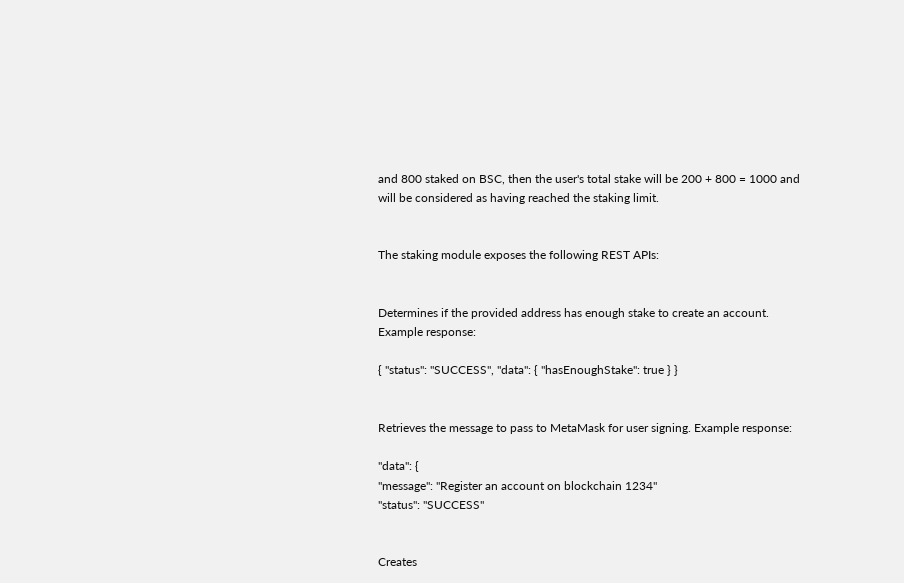and 800 staked on BSC, then the user's total stake will be 200 + 800 = 1000 and will be considered as having reached the staking limit.


The staking module exposes the following REST APIs:


Determines if the provided address has enough stake to create an account. Example response:

{ "status": "SUCCESS", "data": { "hasEnoughStake": true } }


Retrieves the message to pass to MetaMask for user signing. Example response:

"data": {
"message": "Register an account on blockchain 1234"
"status": "SUCCESS"


Creates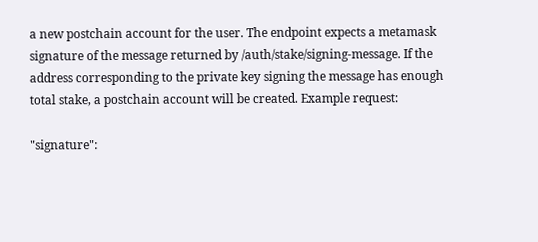a new postchain account for the user. The endpoint expects a metamask signature of the message returned by /auth/stake/signing-message. If the address corresponding to the private key signing the message has enough total stake, a postchain account will be created. Example request:

"signature":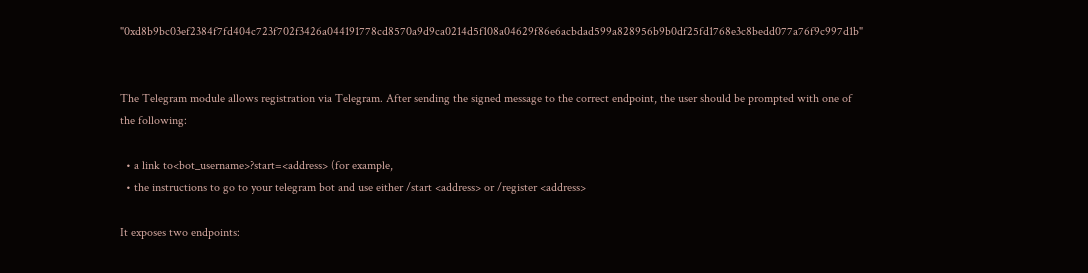"0xd8b9bc03ef2384f7fd404c723f702f3426a044191778cd8570a9d9ca0214d5f108a04629f86e6acbdad599a828956b9b0df25fd1768e3c8bedd077a76f9c997d1b"


The Telegram module allows registration via Telegram. After sending the signed message to the correct endpoint, the user should be prompted with one of the following:

  • a link to<bot_username>?start=<address> (for example,
  • the instructions to go to your telegram bot and use either /start <address> or /register <address>

It exposes two endpoints: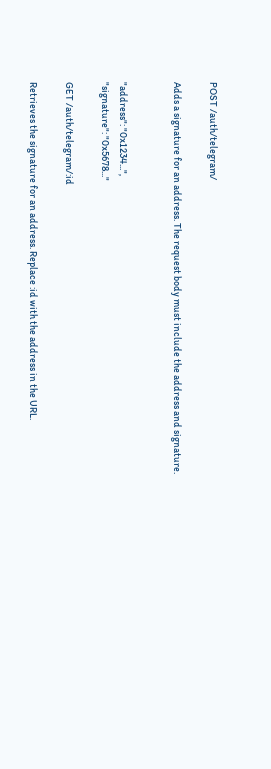POST /auth/telegram/

Adds a signature for an address. The request body must include the address and signature.


"address": "0x1234...",
"signature": "0x5678..."

GET /auth/telegram/:id

Retrieves the signature for an address. Replace :id with the address in the URL.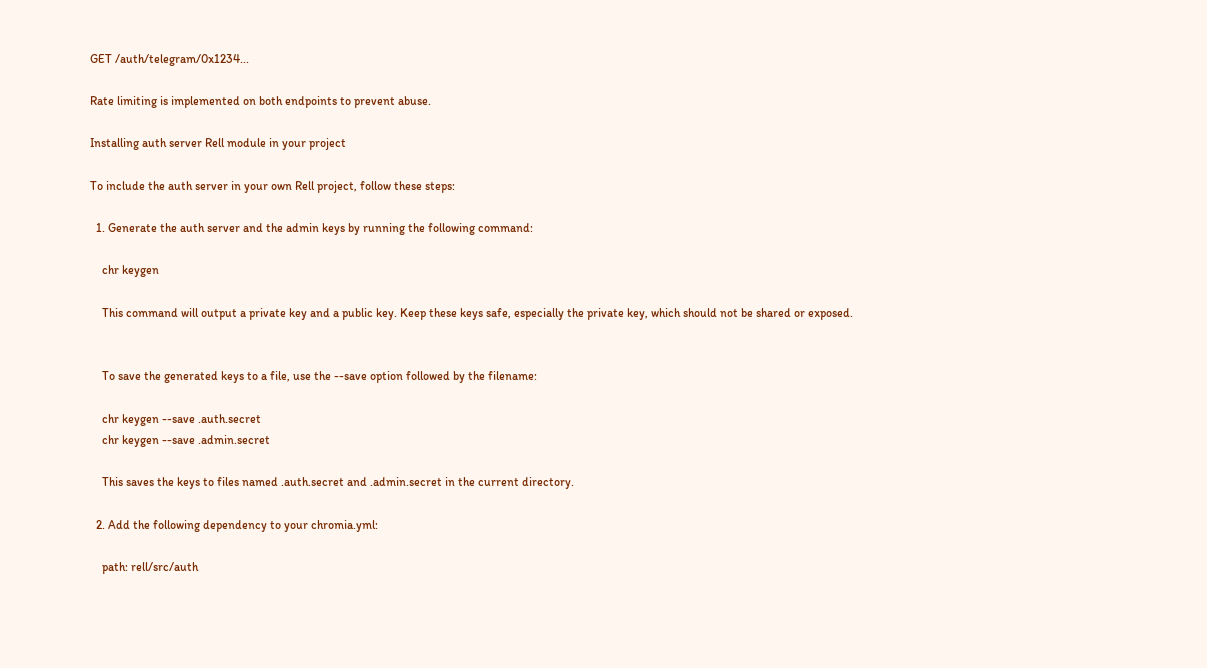GET /auth/telegram/0x1234...

Rate limiting is implemented on both endpoints to prevent abuse.

Installing auth server Rell module in your project

To include the auth server in your own Rell project, follow these steps:

  1. Generate the auth server and the admin keys by running the following command:

    chr keygen

    This command will output a private key and a public key. Keep these keys safe, especially the private key, which should not be shared or exposed.


    To save the generated keys to a file, use the --save option followed by the filename:

    chr keygen --save .auth.secret
    chr keygen --save .admin.secret

    This saves the keys to files named .auth.secret and .admin.secret in the current directory.

  2. Add the following dependency to your chromia.yml:

    path: rell/src/auth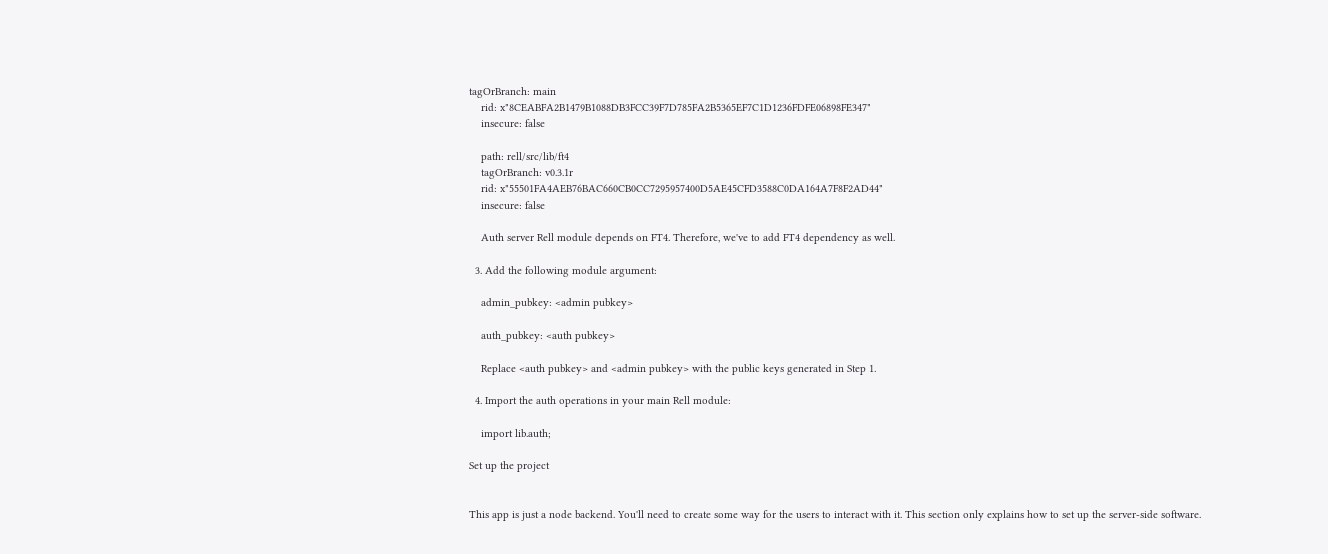tagOrBranch: main
    rid: x"8CEABFA2B1479B1088DB3FCC39F7D785FA2B5365EF7C1D1236FDFE06898FE347"
    insecure: false

    path: rell/src/lib/ft4
    tagOrBranch: v0.3.1r
    rid: x"55501FA4AEB76BAC660CB0CC7295957400D5AE45CFD3588C0DA164A7F8F2AD44"
    insecure: false

    Auth server Rell module depends on FT4. Therefore, we've to add FT4 dependency as well.

  3. Add the following module argument:

    admin_pubkey: <admin pubkey>

    auth_pubkey: <auth pubkey>

    Replace <auth pubkey> and <admin pubkey> with the public keys generated in Step 1.

  4. Import the auth operations in your main Rell module:

    import lib.auth;

Set up the project


This app is just a node backend. You'll need to create some way for the users to interact with it. This section only explains how to set up the server-side software.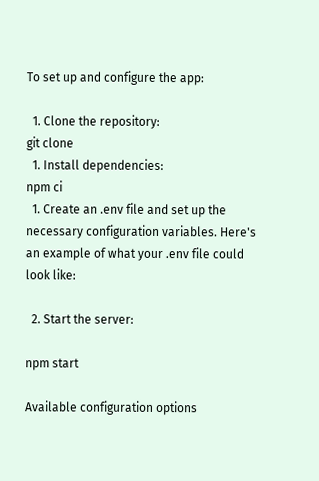To set up and configure the app:

  1. Clone the repository:
git clone
  1. Install dependencies:
npm ci
  1. Create an .env file and set up the necessary configuration variables. Here's an example of what your .env file could look like:

  2. Start the server:

npm start

Available configuration options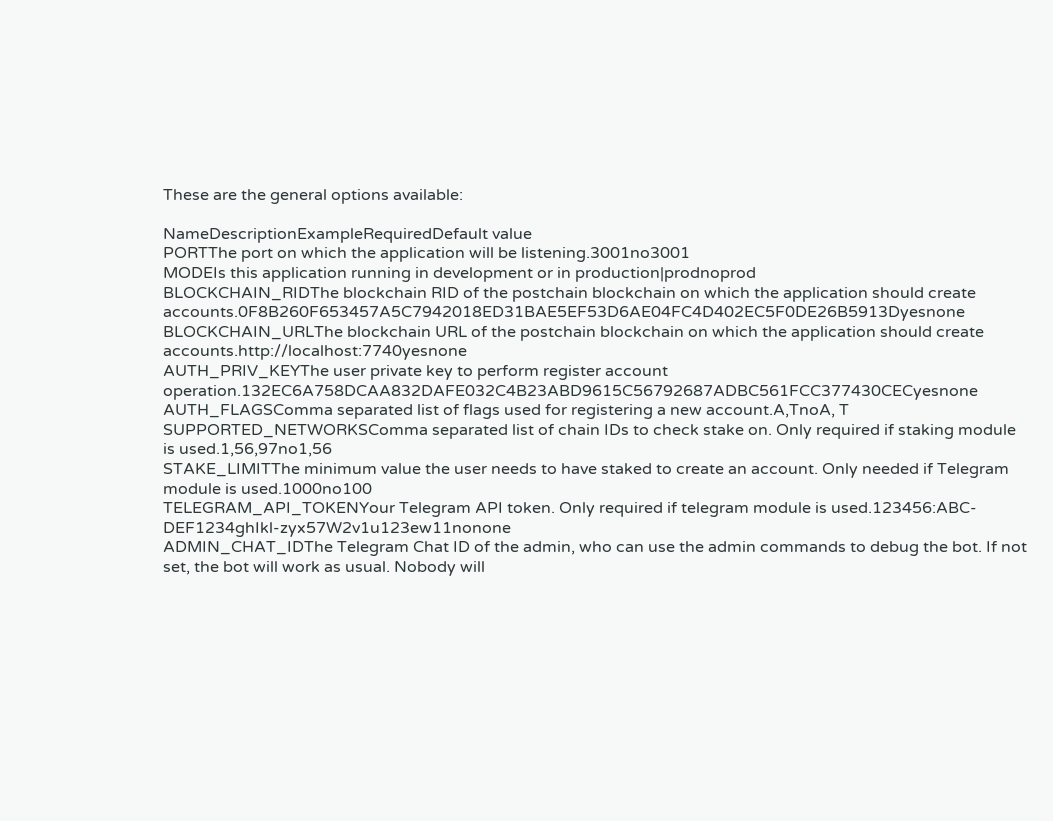These are the general options available:

NameDescriptionExampleRequiredDefault value
PORTThe port on which the application will be listening.3001no3001
MODEIs this application running in development or in production|prodnoprod
BLOCKCHAIN_RIDThe blockchain RID of the postchain blockchain on which the application should create accounts.0F8B260F653457A5C7942018ED31BAE5EF53D6AE04FC4D402EC5F0DE26B5913Dyesnone
BLOCKCHAIN_URLThe blockchain URL of the postchain blockchain on which the application should create accounts.http://localhost:7740yesnone
AUTH_PRIV_KEYThe user private key to perform register account operation.132EC6A758DCAA832DAFE032C4B23ABD9615C56792687ADBC561FCC377430CECyesnone
AUTH_FLAGSComma separated list of flags used for registering a new account.A,TnoA, T
SUPPORTED_NETWORKSComma separated list of chain IDs to check stake on. Only required if staking module is used.1,56,97no1,56
STAKE_LIMITThe minimum value the user needs to have staked to create an account. Only needed if Telegram module is used.1000no100
TELEGRAM_API_TOKENYour Telegram API token. Only required if telegram module is used.123456:ABC-DEF1234ghIkl-zyx57W2v1u123ew11nonone
ADMIN_CHAT_IDThe Telegram Chat ID of the admin, who can use the admin commands to debug the bot. If not set, the bot will work as usual. Nobody will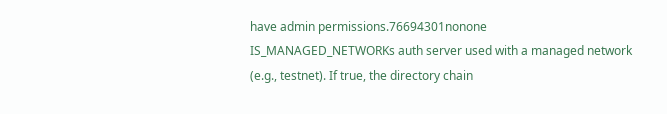have admin permissions.76694301nonone
IS_MANAGED_NETWORKs auth server used with a managed network (e.g., testnet). If true, the directory chain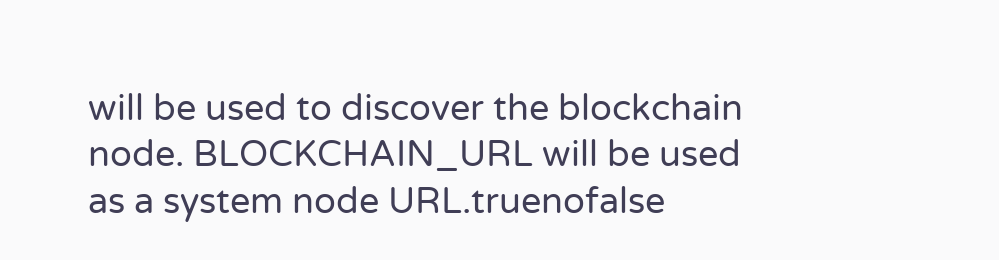will be used to discover the blockchain node. BLOCKCHAIN_URL will be used as a system node URL.truenofalse